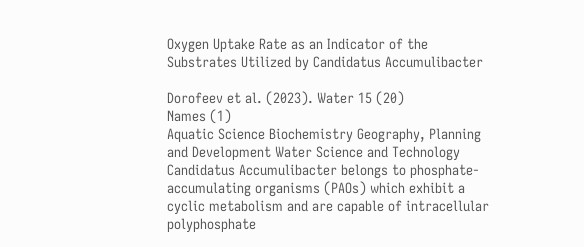Oxygen Uptake Rate as an Indicator of the Substrates Utilized by Candidatus Accumulibacter

Dorofeev et al. (2023). Water 15 (20)
Names (1)
Aquatic Science Biochemistry Geography, Planning and Development Water Science and Technology
Candidatus Accumulibacter belongs to phosphate-accumulating organisms (PAOs) which exhibit a cyclic metabolism and are capable of intracellular polyphosphate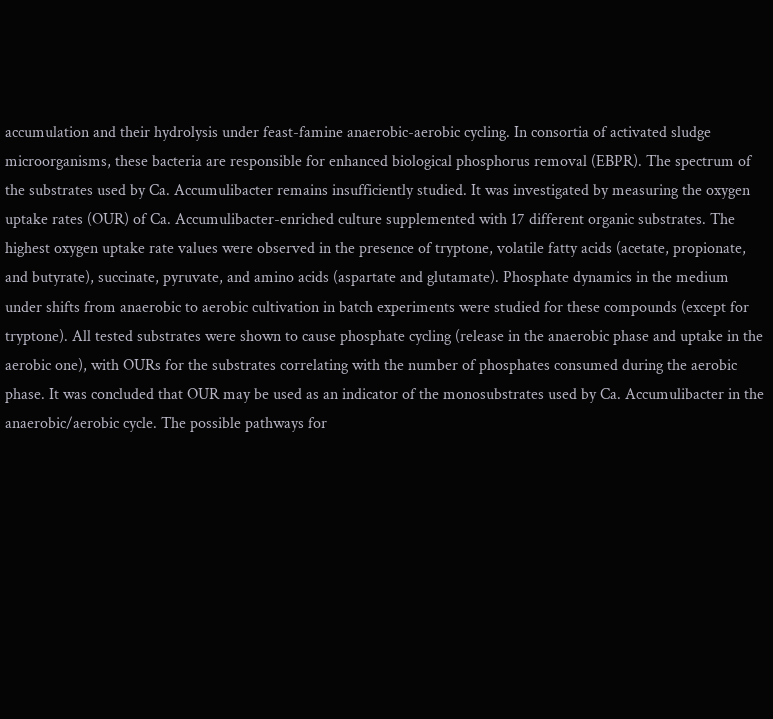accumulation and their hydrolysis under feast-famine anaerobic-aerobic cycling. In consortia of activated sludge microorganisms, these bacteria are responsible for enhanced biological phosphorus removal (EBPR). The spectrum of the substrates used by Ca. Accumulibacter remains insufficiently studied. It was investigated by measuring the oxygen uptake rates (OUR) of Ca. Accumulibacter-enriched culture supplemented with 17 different organic substrates. The highest oxygen uptake rate values were observed in the presence of tryptone, volatile fatty acids (acetate, propionate, and butyrate), succinate, pyruvate, and amino acids (aspartate and glutamate). Phosphate dynamics in the medium under shifts from anaerobic to aerobic cultivation in batch experiments were studied for these compounds (except for tryptone). All tested substrates were shown to cause phosphate cycling (release in the anaerobic phase and uptake in the aerobic one), with OURs for the substrates correlating with the number of phosphates consumed during the aerobic phase. It was concluded that OUR may be used as an indicator of the monosubstrates used by Ca. Accumulibacter in the anaerobic/aerobic cycle. The possible pathways for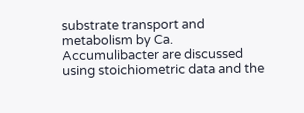substrate transport and metabolism by Ca. Accumulibacter are discussed using stoichiometric data and the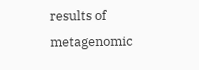results of metagenomic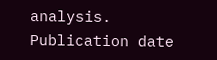analysis.
Publication date